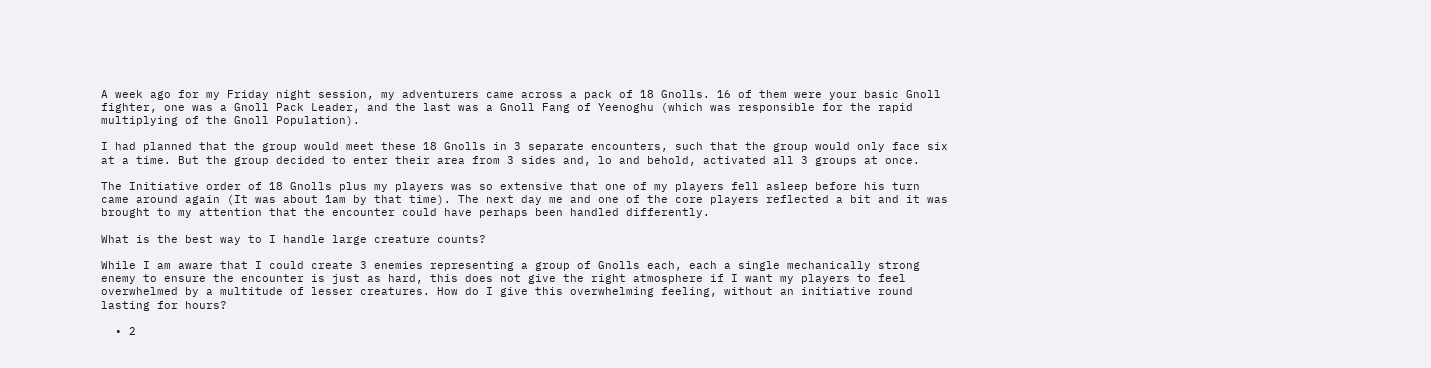A week ago for my Friday night session, my adventurers came across a pack of 18 Gnolls. 16 of them were your basic Gnoll fighter, one was a Gnoll Pack Leader, and the last was a Gnoll Fang of Yeenoghu (which was responsible for the rapid multiplying of the Gnoll Population).

I had planned that the group would meet these 18 Gnolls in 3 separate encounters, such that the group would only face six at a time. But the group decided to enter their area from 3 sides and, lo and behold, activated all 3 groups at once.

The Initiative order of 18 Gnolls plus my players was so extensive that one of my players fell asleep before his turn came around again (It was about 1am by that time). The next day me and one of the core players reflected a bit and it was brought to my attention that the encounter could have perhaps been handled differently.

What is the best way to I handle large creature counts?

While I am aware that I could create 3 enemies representing a group of Gnolls each, each a single mechanically strong enemy to ensure the encounter is just as hard, this does not give the right atmosphere if I want my players to feel overwhelmed by a multitude of lesser creatures. How do I give this overwhelming feeling, without an initiative round lasting for hours?

  • 2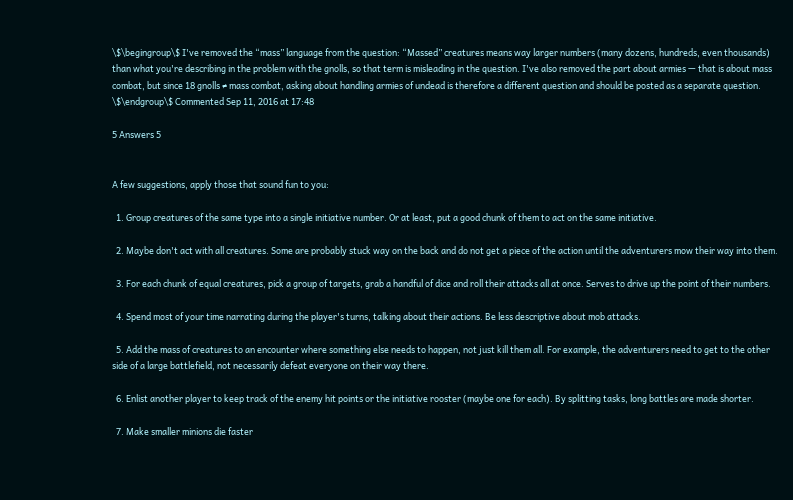\$\begingroup\$ I've removed the “mass” language from the question: “Massed” creatures means way larger numbers (many dozens, hundreds, even thousands) than what you're describing in the problem with the gnolls, so that term is misleading in the question. I've also removed the part about armies — that is about mass combat, but since 18 gnolls ≠ mass combat, asking about handling armies of undead is therefore a different question and should be posted as a separate question. \$\endgroup\$ Commented Sep 11, 2016 at 17:48

5 Answers 5


A few suggestions, apply those that sound fun to you:

  1. Group creatures of the same type into a single initiative number. Or at least, put a good chunk of them to act on the same initiative.

  2. Maybe don't act with all creatures. Some are probably stuck way on the back and do not get a piece of the action until the adventurers mow their way into them.

  3. For each chunk of equal creatures, pick a group of targets, grab a handful of dice and roll their attacks all at once. Serves to drive up the point of their numbers.

  4. Spend most of your time narrating during the player's turns, talking about their actions. Be less descriptive about mob attacks.

  5. Add the mass of creatures to an encounter where something else needs to happen, not just kill them all. For example, the adventurers need to get to the other side of a large battlefield, not necessarily defeat everyone on their way there.

  6. Enlist another player to keep track of the enemy hit points or the initiative rooster (maybe one for each). By splitting tasks, long battles are made shorter.

  7. Make smaller minions die faster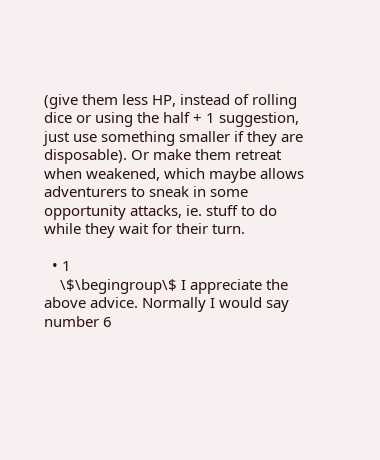(give them less HP, instead of rolling dice or using the half + 1 suggestion, just use something smaller if they are disposable). Or make them retreat when weakened, which maybe allows adventurers to sneak in some opportunity attacks, ie. stuff to do while they wait for their turn.

  • 1
    \$\begingroup\$ I appreciate the above advice. Normally I would say number 6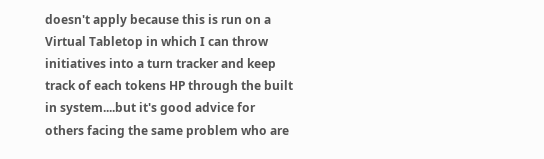doesn't apply because this is run on a Virtual Tabletop in which I can throw initiatives into a turn tracker and keep track of each tokens HP through the built in system....but it's good advice for others facing the same problem who are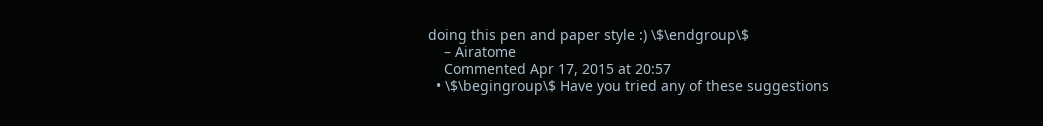doing this pen and paper style :) \$\endgroup\$
    – Airatome
    Commented Apr 17, 2015 at 20:57
  • \$\begingroup\$ Have you tried any of these suggestions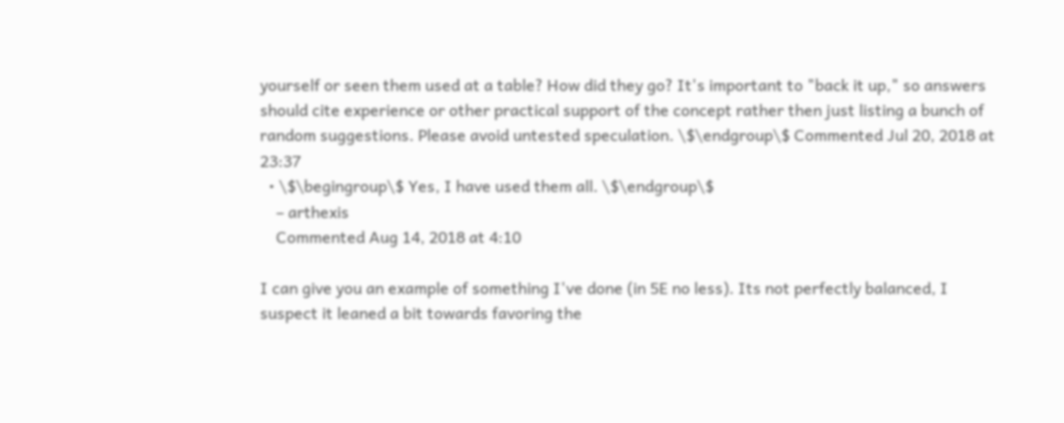yourself or seen them used at a table? How did they go? It's important to "back it up," so answers should cite experience or other practical support of the concept rather then just listing a bunch of random suggestions. Please avoid untested speculation. \$\endgroup\$ Commented Jul 20, 2018 at 23:37
  • \$\begingroup\$ Yes, I have used them all. \$\endgroup\$
    – arthexis
    Commented Aug 14, 2018 at 4:10

I can give you an example of something I've done (in 5E no less). Its not perfectly balanced, I suspect it leaned a bit towards favoring the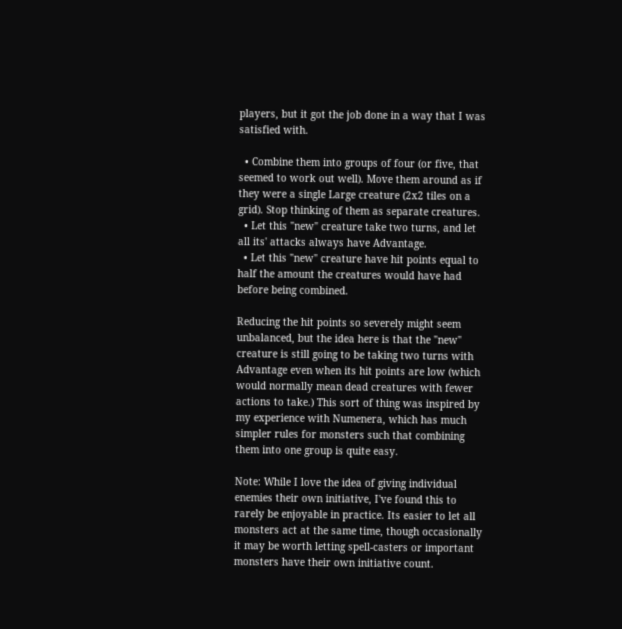players, but it got the job done in a way that I was satisfied with.

  • Combine them into groups of four (or five, that seemed to work out well). Move them around as if they were a single Large creature (2x2 tiles on a grid). Stop thinking of them as separate creatures.
  • Let this "new" creature take two turns, and let all its' attacks always have Advantage.
  • Let this "new" creature have hit points equal to half the amount the creatures would have had before being combined.

Reducing the hit points so severely might seem unbalanced, but the idea here is that the "new" creature is still going to be taking two turns with Advantage even when its hit points are low (which would normally mean dead creatures with fewer actions to take.) This sort of thing was inspired by my experience with Numenera, which has much simpler rules for monsters such that combining them into one group is quite easy.

Note: While I love the idea of giving individual enemies their own initiative, I've found this to rarely be enjoyable in practice. Its easier to let all monsters act at the same time, though occasionally it may be worth letting spell-casters or important monsters have their own initiative count.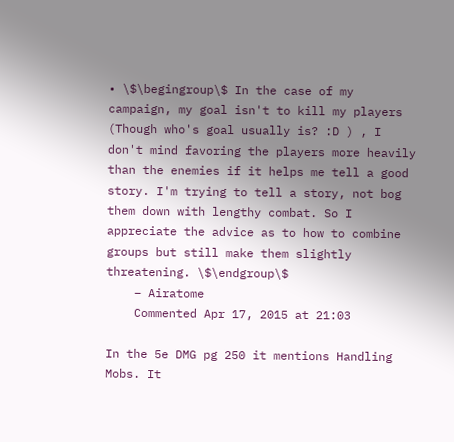• \$\begingroup\$ In the case of my campaign, my goal isn't to kill my players (Though who's goal usually is? :D ) , I don't mind favoring the players more heavily than the enemies if it helps me tell a good story. I'm trying to tell a story, not bog them down with lengthy combat. So I appreciate the advice as to how to combine groups but still make them slightly threatening. \$\endgroup\$
    – Airatome
    Commented Apr 17, 2015 at 21:03

In the 5e DMG pg 250 it mentions Handling Mobs. It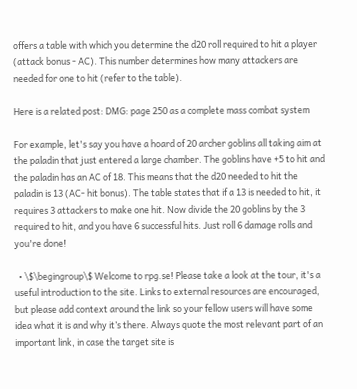offers a table with which you determine the d20 roll required to hit a player (attack bonus - AC). This number determines how many attackers are needed for one to hit (refer to the table).

Here is a related post: DMG: page 250 as a complete mass combat system

For example, let's say you have a hoard of 20 archer goblins all taking aim at the paladin that just entered a large chamber. The goblins have +5 to hit and the paladin has an AC of 18. This means that the d20 needed to hit the paladin is 13 (AC- hit bonus). The table states that if a 13 is needed to hit, it requires 3 attackers to make one hit. Now divide the 20 goblins by the 3 required to hit, and you have 6 successful hits. Just roll 6 damage rolls and you're done!

  • \$\begingroup\$ Welcome to rpg.se! Please take a look at the tour, it's a useful introduction to the site. Links to external resources are encouraged, but please add context around the link so your fellow users will have some idea what it is and why it’s there. Always quote the most relevant part of an important link, in case the target site is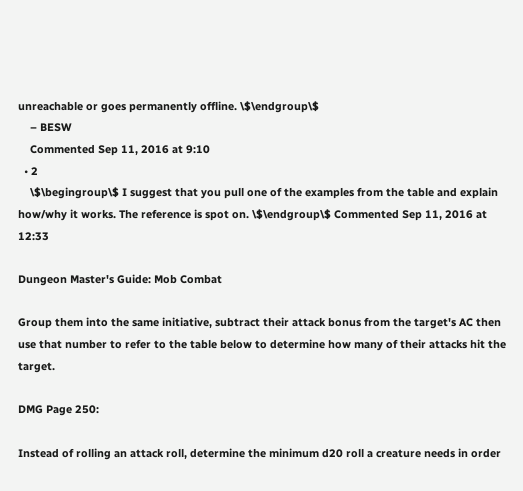unreachable or goes permanently offline. \$\endgroup\$
    – BESW
    Commented Sep 11, 2016 at 9:10
  • 2
    \$\begingroup\$ I suggest that you pull one of the examples from the table and explain how/why it works. The reference is spot on. \$\endgroup\$ Commented Sep 11, 2016 at 12:33

Dungeon Master's Guide: Mob Combat

Group them into the same initiative, subtract their attack bonus from the target's AC then use that number to refer to the table below to determine how many of their attacks hit the target.

DMG Page 250:

Instead of rolling an attack roll, determine the minimum d20 roll a creature needs in order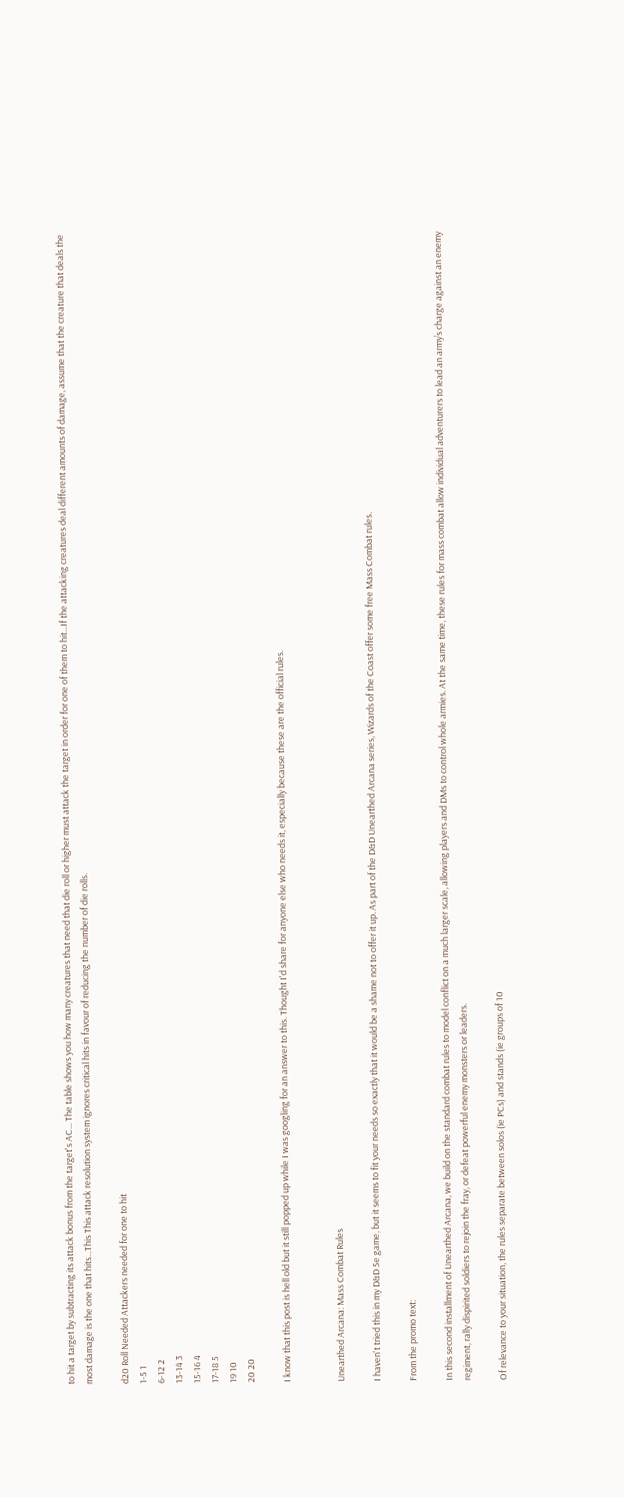to hit a target by subtracting its attack bonus from the target's AC... The table shows you how many creatures that need that die roll or higher must attack the target in order for one of them to hit...If the attacking creatures deal different amounts of damage, assume that the creature that deals the most damage is the one that hits...This This attack resolution system ignores critical hits in favour of reducing the number of die rolls.

d20 Roll Needed Attackers needed for one to hit
1-5 1
6-12 2
13-14 3
15-16 4
17-18 5
19 10
20 20

I know that this post is hell old but it still popped up while I was googling for an answer to this. Thought I'd share for anyone else who needs it, especially because these are the official rules.


Unearthed Arcana: Mass Combat Rules

I haven't tried this in my D&D 5e game, but it seems to fit your needs so exactly that it would be a shame not to offer it up. As part of the D&D Unearthed Arcana series, Wizards of the Coast offer some free Mass Combat rules.

From the promo text:

In this second installment of Unearthed Arcana, we build on the standard combat rules to model conflict on a much larger scale, allowing players and DMs to control whole armies. At the same time, these rules for mass combat allow individual adventurers to lead an army’s charge against an enemy regiment, rally dispirited soldiers to rejoin the fray, or defeat powerful enemy monsters or leaders.

Of relevance to your situation, the rules separate between solos (ie PCs) and stands (ie groups of 10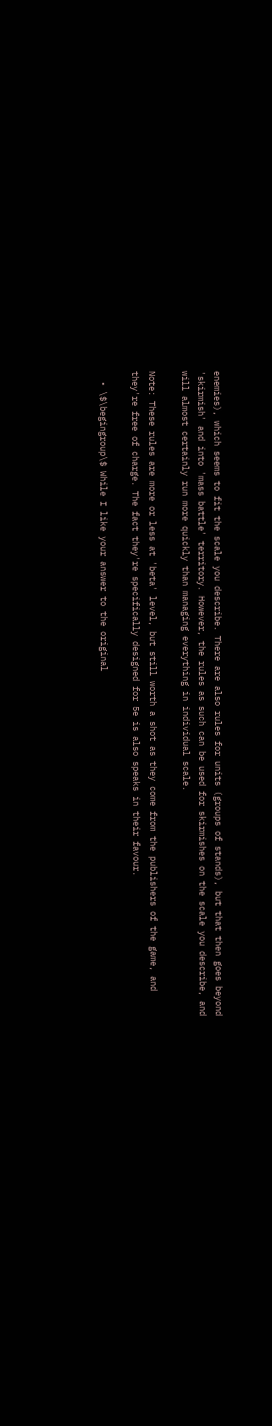enemies), which seems to fit the scale you describe. There are also rules for units (groups of stands), but that then goes beyond 'skirmish' and into 'mass battle' territory. However, the rules as such can be used for skirmishes on the scale you describe, and will almost certainly run more quickly than managing everything in individual scale.

Note: These rules are more or less at 'beta' level, but still worth a shot as they come from the publishers of the game, and they're free of charge. The fact they're specifically designed for 5e is also speaks in their favour.

  • \$\begingroup\$ While I like your answer to the original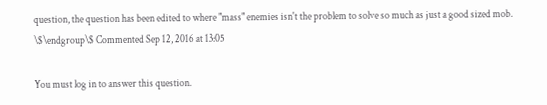question, the question has been edited to where "mass" enemies isn't the problem to solve so much as just a good sized mob. \$\endgroup\$ Commented Sep 12, 2016 at 13:05

You must log in to answer this question.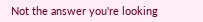Not the answer you're looking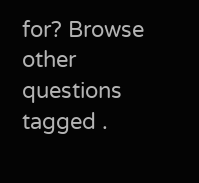for? Browse other questions tagged .